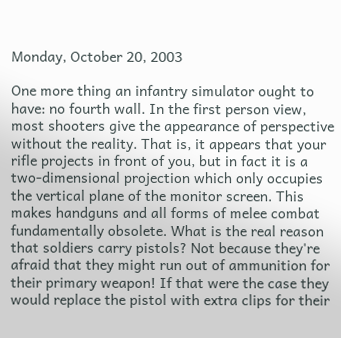Monday, October 20, 2003

One more thing an infantry simulator ought to have: no fourth wall. In the first person view, most shooters give the appearance of perspective without the reality. That is, it appears that your rifle projects in front of you, but in fact it is a two-dimensional projection which only occupies the vertical plane of the monitor screen. This makes handguns and all forms of melee combat fundamentally obsolete. What is the real reason that soldiers carry pistols? Not because they're afraid that they might run out of ammunition for their primary weapon! If that were the case they would replace the pistol with extra clips for their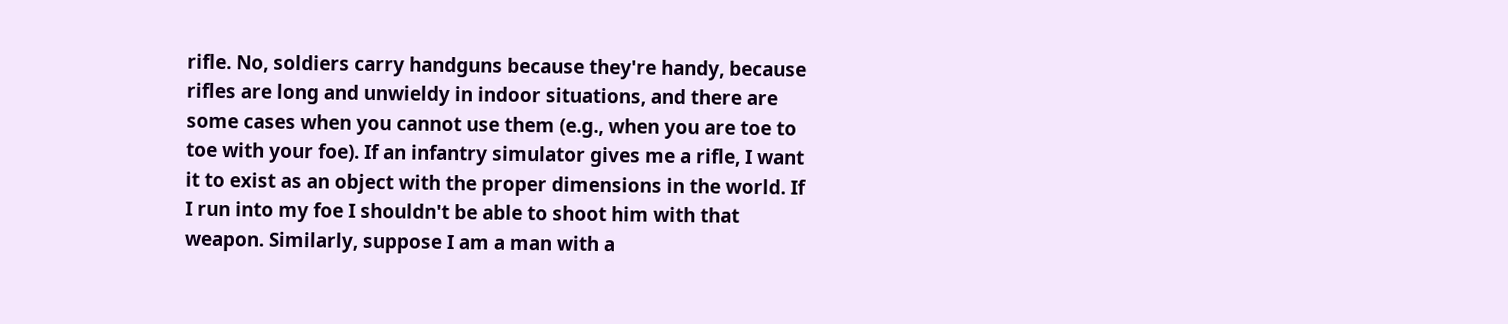rifle. No, soldiers carry handguns because they're handy, because rifles are long and unwieldy in indoor situations, and there are some cases when you cannot use them (e.g., when you are toe to toe with your foe). If an infantry simulator gives me a rifle, I want it to exist as an object with the proper dimensions in the world. If I run into my foe I shouldn't be able to shoot him with that weapon. Similarly, suppose I am a man with a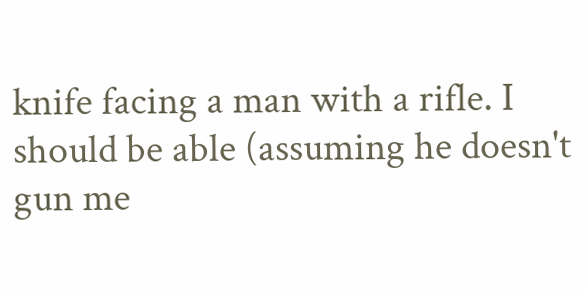knife facing a man with a rifle. I should be able (assuming he doesn't gun me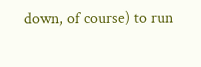down, of course) to run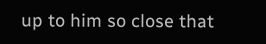up to him so close that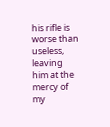his rifle is worse than useless, leaving him at the mercy of my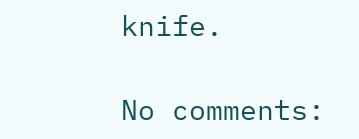knife.

No comments: